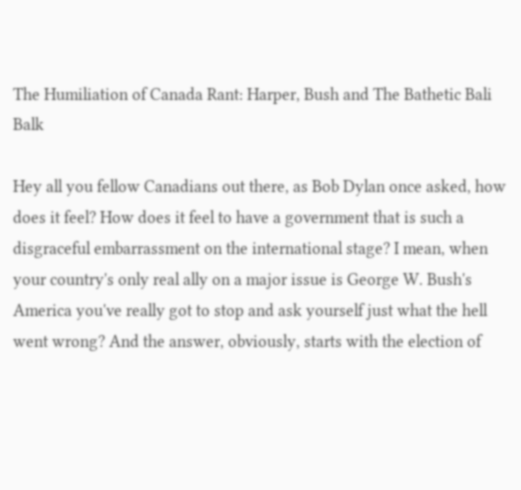The Humiliation of Canada Rant: Harper, Bush and The Bathetic Bali Balk

Hey all you fellow Canadians out there, as Bob Dylan once asked, how does it feel? How does it feel to have a government that is such a disgraceful embarrassment on the international stage? I mean, when your country's only real ally on a major issue is George W. Bush's America you've really got to stop and ask yourself just what the hell went wrong? And the answer, obviously, starts with the election of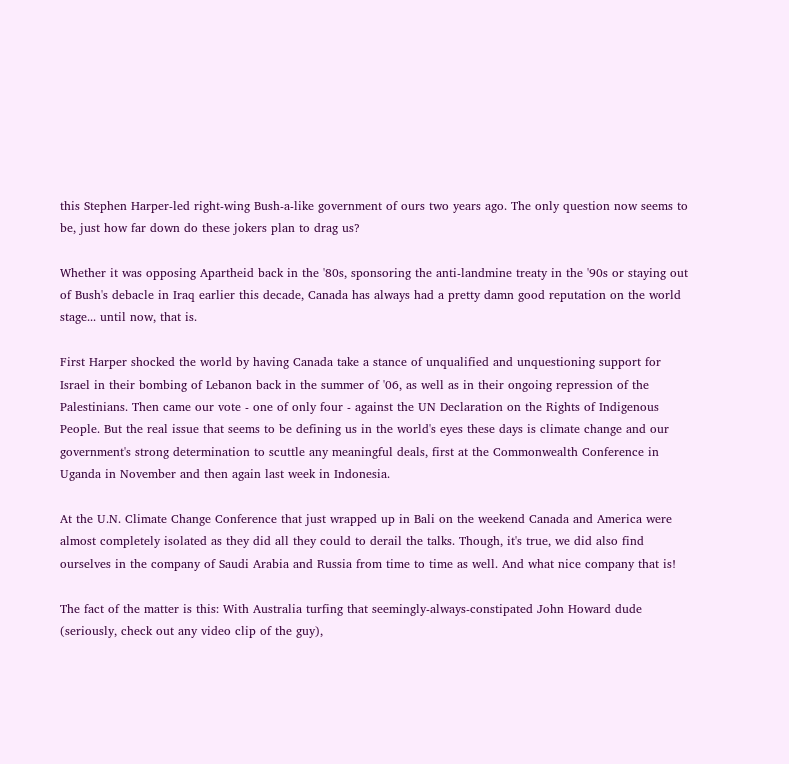this Stephen Harper-led right-wing Bush-a-like government of ours two years ago. The only question now seems to be, just how far down do these jokers plan to drag us?

Whether it was opposing Apartheid back in the '80s, sponsoring the anti-landmine treaty in the '90s or staying out of Bush's debacle in Iraq earlier this decade, Canada has always had a pretty damn good reputation on the world stage... until now, that is.

First Harper shocked the world by having Canada take a stance of unqualified and unquestioning support for Israel in their bombing of Lebanon back in the summer of '06, as well as in their ongoing repression of the Palestinians. Then came our vote - one of only four - against the UN Declaration on the Rights of Indigenous People. But the real issue that seems to be defining us in the world's eyes these days is climate change and our government's strong determination to scuttle any meaningful deals, first at the Commonwealth Conference in Uganda in November and then again last week in Indonesia.

At the U.N. Climate Change Conference that just wrapped up in Bali on the weekend Canada and America were almost completely isolated as they did all they could to derail the talks. Though, it's true, we did also find ourselves in the company of Saudi Arabia and Russia from time to time as well. And what nice company that is!

The fact of the matter is this: With Australia turfing that seemingly-always-constipated John Howard dude (seriously, check out any video clip of the guy),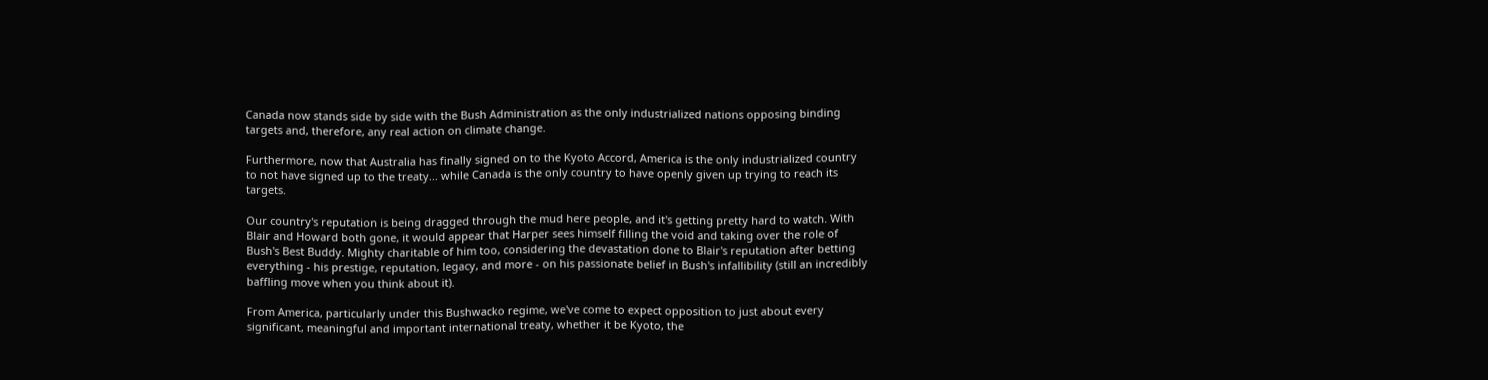Canada now stands side by side with the Bush Administration as the only industrialized nations opposing binding targets and, therefore, any real action on climate change.

Furthermore, now that Australia has finally signed on to the Kyoto Accord, America is the only industrialized country to not have signed up to the treaty... while Canada is the only country to have openly given up trying to reach its targets.

Our country's reputation is being dragged through the mud here people, and it's getting pretty hard to watch. With Blair and Howard both gone, it would appear that Harper sees himself filling the void and taking over the role of Bush's Best Buddy. Mighty charitable of him too, considering the devastation done to Blair's reputation after betting everything - his prestige, reputation, legacy, and more - on his passionate belief in Bush's infallibility (still an incredibly baffling move when you think about it).

From America, particularly under this Bushwacko regime, we've come to expect opposition to just about every significant, meaningful and important international treaty, whether it be Kyoto, the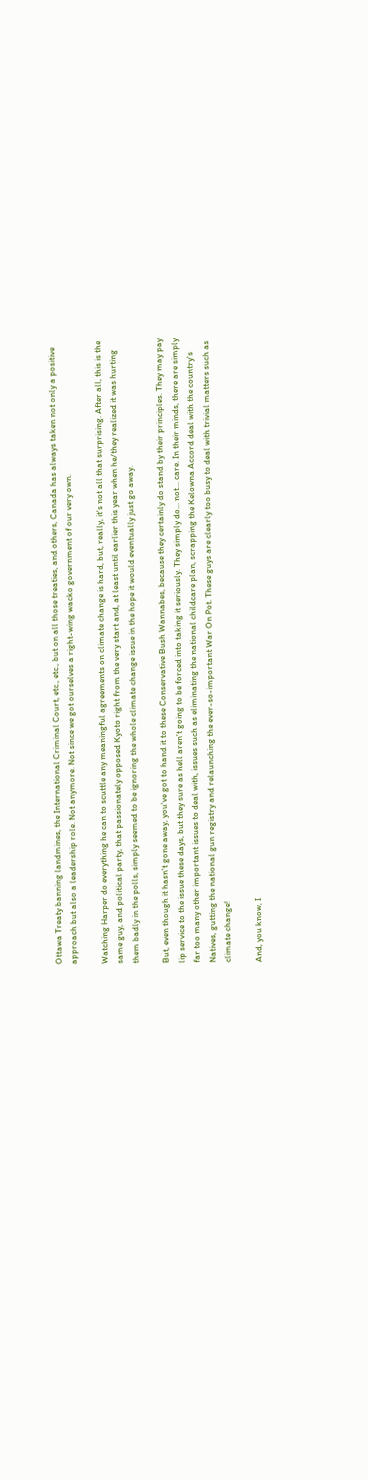Ottawa Treaty banning landmines, the International Criminal Court, etc., etc., but on all those treaties, and others, Canada has always taken not only a positive approach but also a leadership role. Not anymore. Not since we got ourselves a right-wing wacko government of our very own.

Watching Harper do everything he can to scuttle any meaningful agreements on climate change is hard, but, really, it's not all that surprising. After all, this is the same guy, and political party, that passionately opposed Kyoto right from the very start and, at least until earlier this year when he/they realized it was hurting them badly in the polls, simply seemed to be ignoring the whole climate change issue in the hope it would eventually just go away.

But, even though it hasn't gone away, you've got to hand it to these Conservative Bush Wannabes, because they certainly do stand by their principles. They may pay lip service to the issue these days, but they sure as hell aren't going to be forced into taking it seriously. They simply do... not... care. In their minds, there are simply far too many other important issues to deal with, issues such as eliminating the national childcare plan, scrapping the Kelowna Accord deal with the country's Natives, gutting the national gun registry and relaunching the ever-so-important War On Pot. These guys are clearly too busy to deal with trivial matters such as climate change!

And, you know, I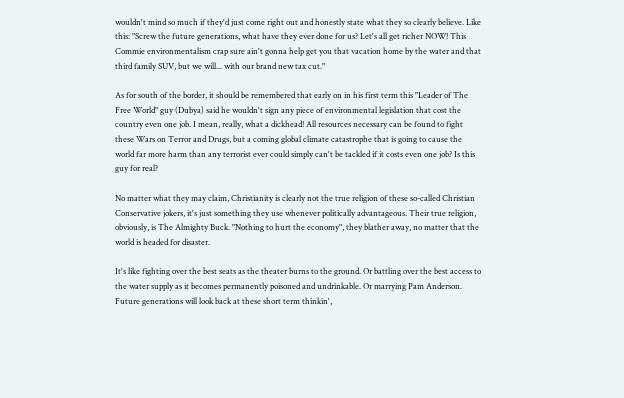wouldn't mind so much if they'd just come right out and honestly state what they so clearly believe. Like this: "Screw the future generations, what have they ever done for us? Let's all get richer NOW! This Commie environmentalism crap sure ain't gonna help get you that vacation home by the water and that third family SUV, but we will... with our brand new tax cut."

As for south of the border, it should be remembered that early on in his first term this "Leader of The Free World" guy (Dubya) said he wouldn't sign any piece of environmental legislation that cost the country even one job. I mean, really, what a dickhead! All resources necessary can be found to fight these Wars on Terror and Drugs, but a coming global climate catastrophe that is going to cause the world far more harm than any terrorist ever could simply can't be tackled if it costs even one job? Is this guy for real?

No matter what they may claim, Christianity is clearly not the true religion of these so-called Christian Conservative jokers, it's just something they use whenever politically advantageous. Their true religion, obviously, is The Almighty Buck. "Nothing to hurt the economy", they blather away, no matter that the world is headed for disaster.

It's like fighting over the best seats as the theater burns to the ground. Or battling over the best access to the water supply as it becomes permanently poisoned and undrinkable. Or marrying Pam Anderson. Future generations will look back at these short term thinkin',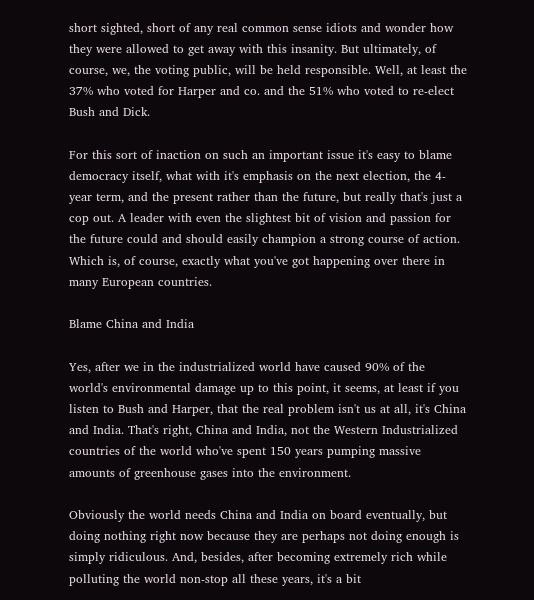short sighted, short of any real common sense idiots and wonder how they were allowed to get away with this insanity. But ultimately, of course, we, the voting public, will be held responsible. Well, at least the 37% who voted for Harper and co. and the 51% who voted to re-elect Bush and Dick.

For this sort of inaction on such an important issue it's easy to blame democracy itself, what with it's emphasis on the next election, the 4-year term, and the present rather than the future, but really that's just a cop out. A leader with even the slightest bit of vision and passion for the future could and should easily champion a strong course of action. Which is, of course, exactly what you've got happening over there in many European countries.

Blame China and India

Yes, after we in the industrialized world have caused 90% of the world's environmental damage up to this point, it seems, at least if you listen to Bush and Harper, that the real problem isn't us at all, it's China and India. That's right, China and India, not the Western Industrialized countries of the world who've spent 150 years pumping massive amounts of greenhouse gases into the environment.

Obviously the world needs China and India on board eventually, but doing nothing right now because they are perhaps not doing enough is simply ridiculous. And, besides, after becoming extremely rich while polluting the world non-stop all these years, it's a bit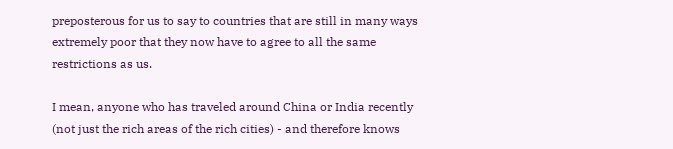preposterous for us to say to countries that are still in many ways extremely poor that they now have to agree to all the same restrictions as us.

I mean, anyone who has traveled around China or India recently (not just the rich areas of the rich cities) - and therefore knows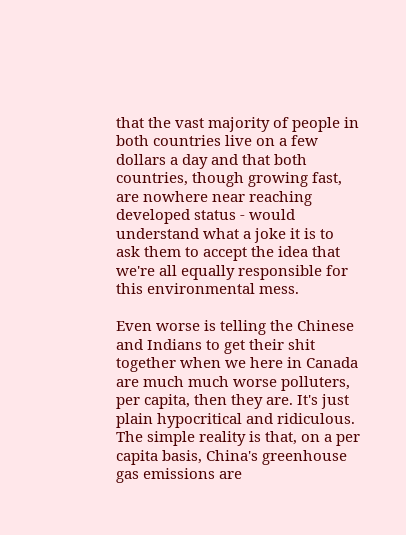that the vast majority of people in both countries live on a few dollars a day and that both countries, though growing fast, are nowhere near reaching developed status - would understand what a joke it is to ask them to accept the idea that we're all equally responsible for this environmental mess.

Even worse is telling the Chinese and Indians to get their shit together when we here in Canada are much much worse polluters, per capita, then they are. It's just plain hypocritical and ridiculous. The simple reality is that, on a per capita basis, China's greenhouse gas emissions are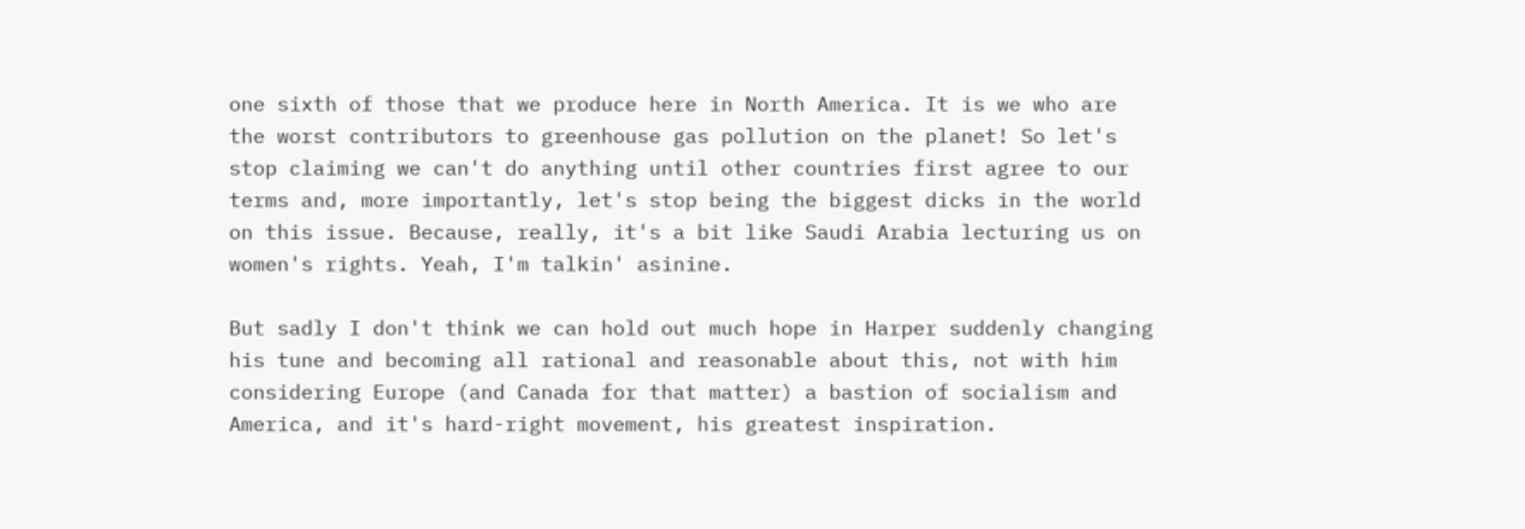one sixth of those that we produce here in North America. It is we who are the worst contributors to greenhouse gas pollution on the planet! So let's stop claiming we can't do anything until other countries first agree to our terms and, more importantly, let's stop being the biggest dicks in the world on this issue. Because, really, it's a bit like Saudi Arabia lecturing us on women's rights. Yeah, I'm talkin' asinine.

But sadly I don't think we can hold out much hope in Harper suddenly changing his tune and becoming all rational and reasonable about this, not with him considering Europe (and Canada for that matter) a bastion of socialism and America, and it's hard-right movement, his greatest inspiration.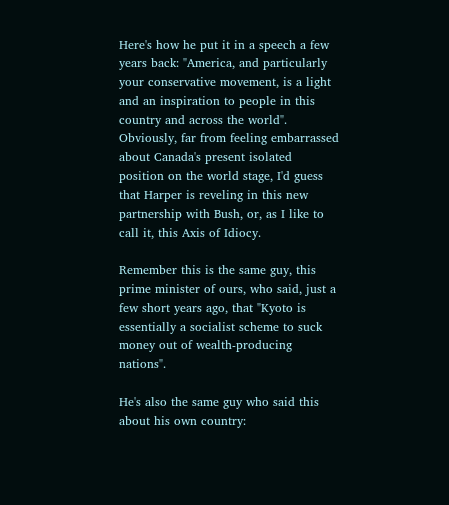Here's how he put it in a speech a few years back: "America, and particularly your conservative movement, is a light and an inspiration to people in this country and across the world". Obviously, far from feeling embarrassed about Canada's present isolated position on the world stage, I'd guess that Harper is reveling in this new partnership with Bush, or, as I like to call it, this Axis of Idiocy.

Remember this is the same guy, this prime minister of ours, who said, just a few short years ago, that "Kyoto is essentially a socialist scheme to suck money out of wealth-producing nations".

He's also the same guy who said this about his own country: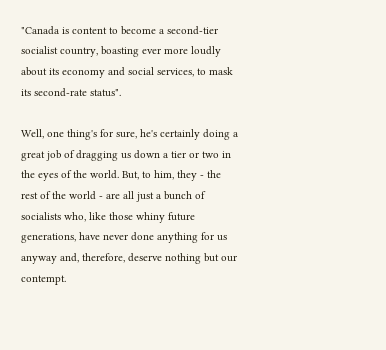"Canada is content to become a second-tier socialist country, boasting ever more loudly about its economy and social services, to mask its second-rate status".

Well, one thing's for sure, he's certainly doing a great job of dragging us down a tier or two in the eyes of the world. But, to him, they - the rest of the world - are all just a bunch of socialists who, like those whiny future generations, have never done anything for us anyway and, therefore, deserve nothing but our contempt.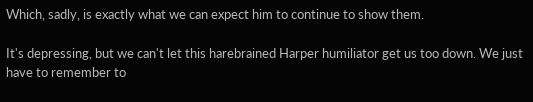Which, sadly, is exactly what we can expect him to continue to show them.

It's depressing, but we can't let this harebrained Harper humiliator get us too down. We just have to remember to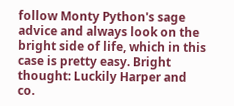follow Monty Python's sage advice and always look on the bright side of life, which in this case is pretty easy. Bright thought: Luckily Harper and co.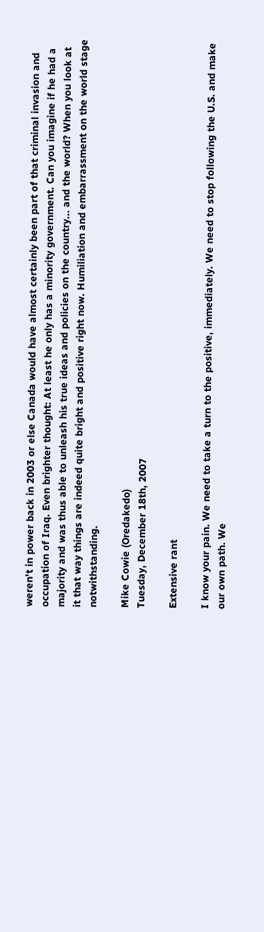weren't in power back in 2003 or else Canada would have almost certainly been part of that criminal invasion and occupation of Iraq. Even brighter thought: At least he only has a minority government. Can you imagine if he had a majority and was thus able to unleash his true ideas and policies on the country... and the world? When you look at it that way things are indeed quite bright and positive right now. Humiliation and embarrassment on the world stage notwithstanding.

Mike Cowie (Oredakedo)
Tuesday, December 18th, 2007

Extensive rant

I know your pain. We need to take a turn to the positive, immediately. We need to stop following the U.S. and make our own path. We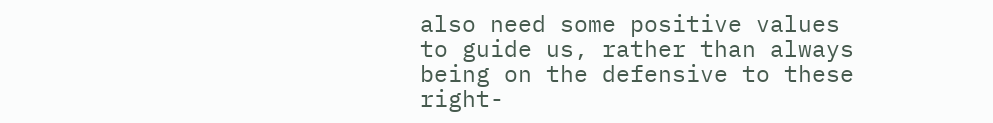also need some positive values to guide us, rather than always being on the defensive to these right-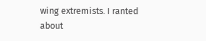wing extremists. I ranted about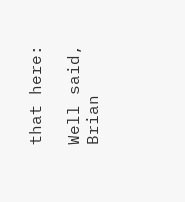that here:

Well said, Brian